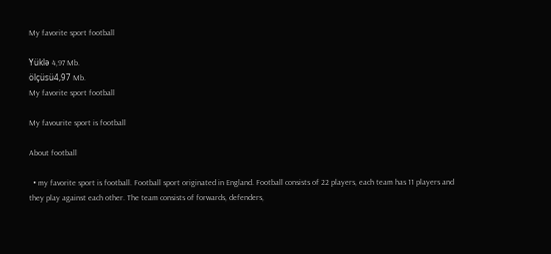My favorite sport football

Yüklə 4,97 Mb.
ölçüsü4,97 Mb.
My favorite sport football

My favourite sport is football

About football

  • my favorite sport is football. Football sport originated in England. Football consists of 22 players, each team has 11 players and they play against each other. The team consists of forwards, defenders,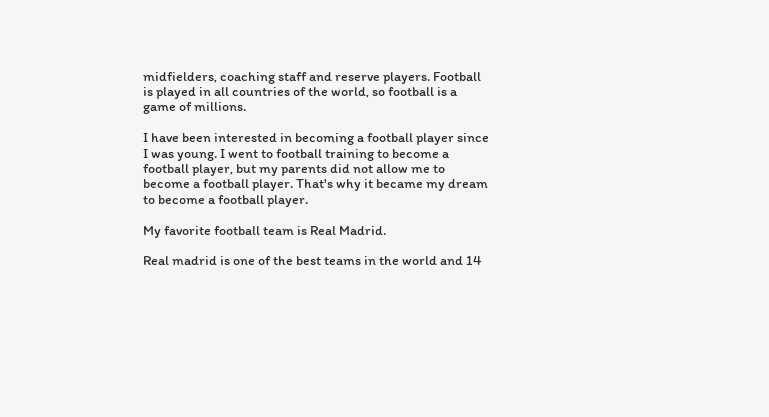midfielders, coaching staff and reserve players. Football is played in all countries of the world, so football is a game of millions.

I have been interested in becoming a football player since I was young. I went to football training to become a football player, but my parents did not allow me to become a football player. That's why it became my dream to become a football player.

My favorite football team is Real Madrid.

Real madrid is one of the best teams in the world and 14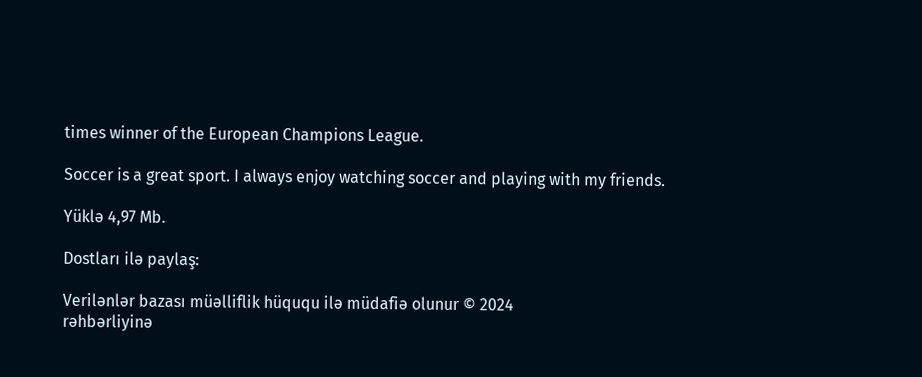times winner of the European Champions League.

Soccer is a great sport. I always enjoy watching soccer and playing with my friends.

Yüklə 4,97 Mb.

Dostları ilə paylaş:

Verilənlər bazası müəlliflik hüququ ilə müdafiə olunur © 2024
rəhbərliyinə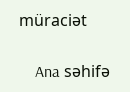müraciət

    Ana səhifə